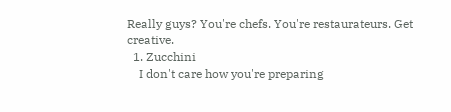Really guys? You're chefs. You're restaurateurs. Get creative.
  1. Zucchini
    I don't care how you're preparing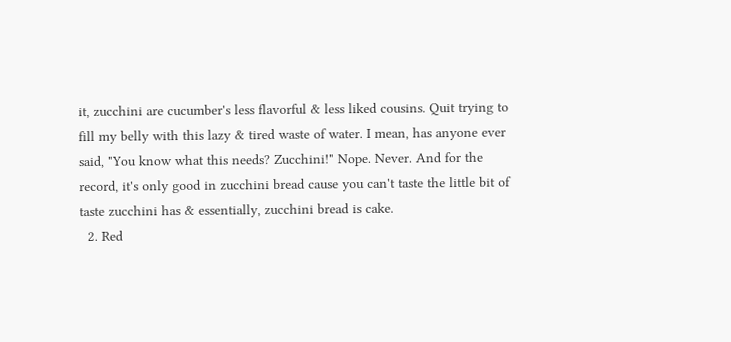it, zucchini are cucumber's less flavorful & less liked cousins. Quit trying to fill my belly with this lazy & tired waste of water. I mean, has anyone ever said, "You know what this needs? Zucchini!" Nope. Never. And for the record, it's only good in zucchini bread cause you can't taste the little bit of taste zucchini has & essentially, zucchini bread is cake.
  2. Red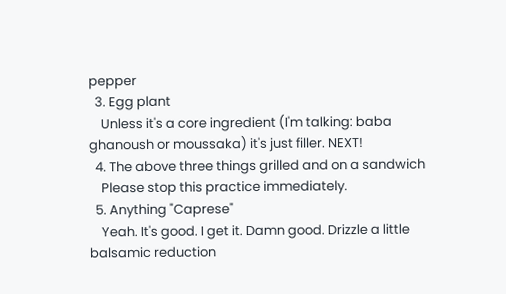pepper
  3. Egg plant
    Unless it's a core ingredient (I'm talking: baba ghanoush or moussaka) it's just filler. NEXT!
  4. The above three things grilled and on a sandwich
    Please stop this practice immediately.
  5. Anything "Caprese"
    Yeah. It's good. I get it. Damn good. Drizzle a little balsamic reduction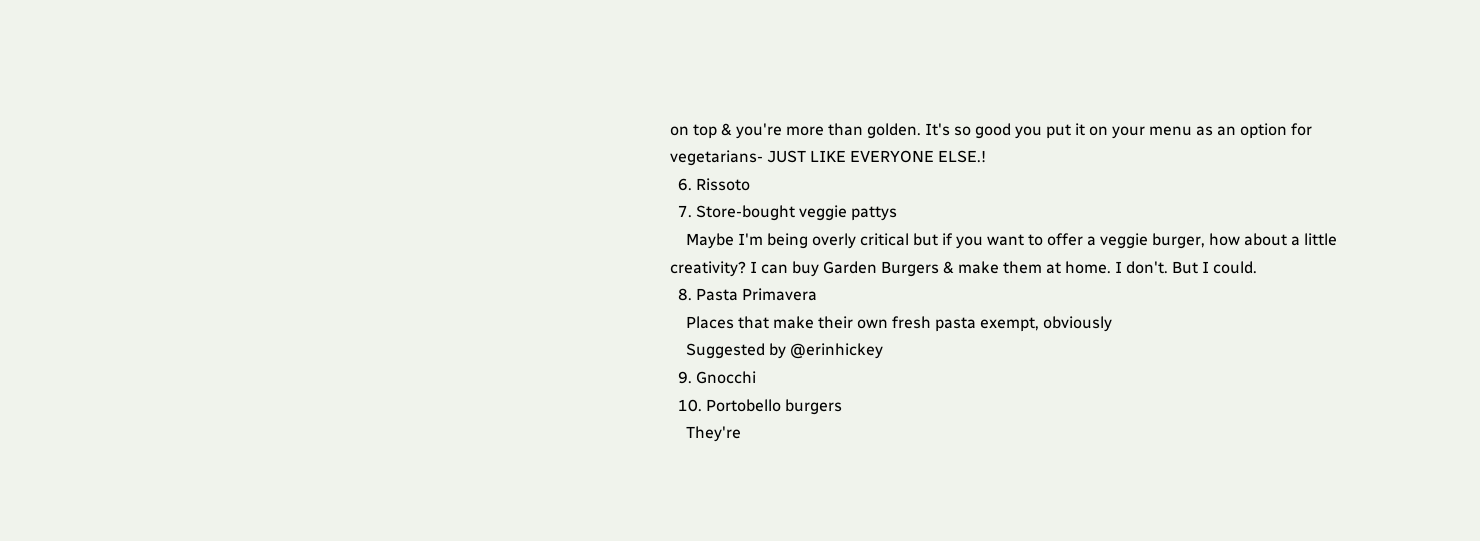on top & you're more than golden. It's so good you put it on your menu as an option for vegetarians- JUST LIKE EVERYONE ELSE.!
  6. Rissoto
  7. Store-bought veggie pattys
    Maybe I'm being overly critical but if you want to offer a veggie burger, how about a little creativity? I can buy Garden Burgers & make them at home. I don't. But I could.
  8. Pasta Primavera
    Places that make their own fresh pasta exempt, obviously
    Suggested by @erinhickey
  9. Gnocchi
  10. Portobello burgers
    They're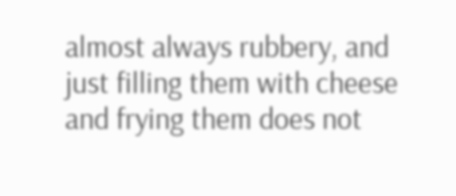almost always rubbery, and just filling them with cheese and frying them does not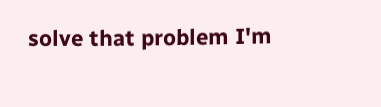solve that problem I'm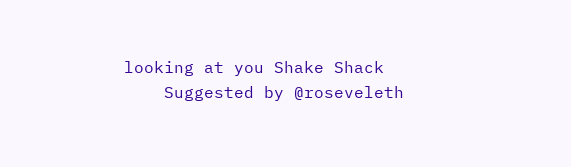looking at you Shake Shack
    Suggested by @roseveleth